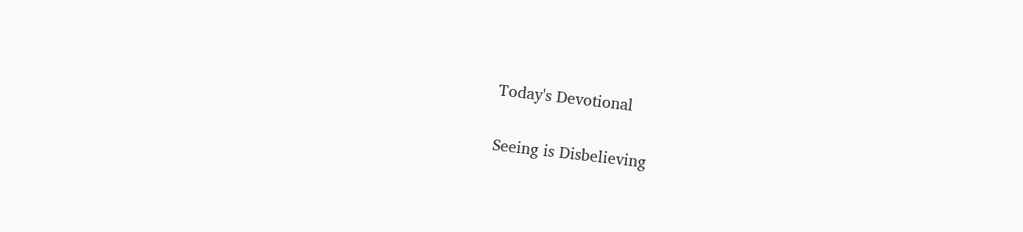Today's Devotional

Seeing is Disbelieving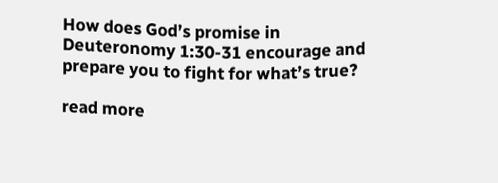How does God’s promise in Deuteronomy 1:30-31 encourage and prepare you to fight for what’s true?

read more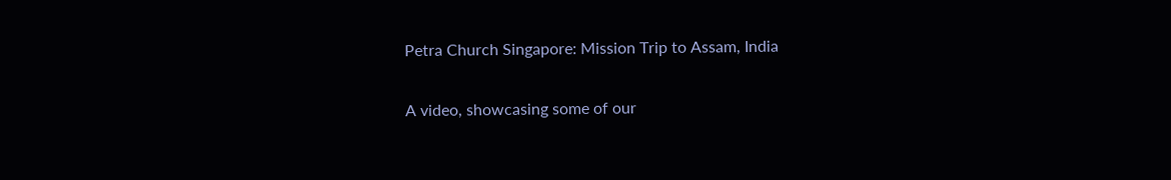Petra Church Singapore: Mission Trip to Assam, India

A video, showcasing some of our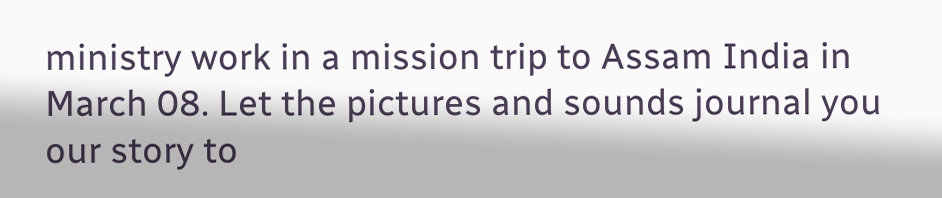ministry work in a mission trip to Assam India in March 08. Let the pictures and sounds journal you our story to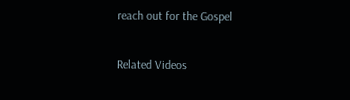reach out for the Gospel

Related Videos